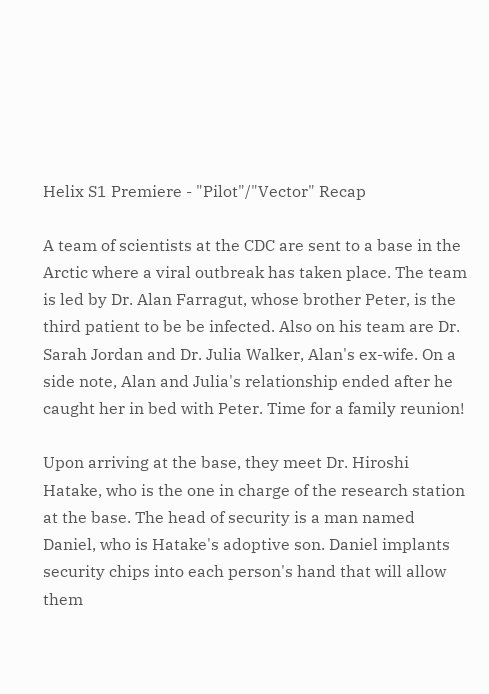Helix S1 Premiere - "Pilot"/"Vector" Recap

A team of scientists at the CDC are sent to a base in the Arctic where a viral outbreak has taken place. The team is led by Dr. Alan Farragut, whose brother Peter, is the third patient to be be infected. Also on his team are Dr. Sarah Jordan and Dr. Julia Walker, Alan's ex-wife. On a side note, Alan and Julia's relationship ended after he caught her in bed with Peter. Time for a family reunion!

Upon arriving at the base, they meet Dr. Hiroshi Hatake, who is the one in charge of the research station at the base. The head of security is a man named Daniel, who is Hatake's adoptive son. Daniel implants security chips into each person's hand that will allow them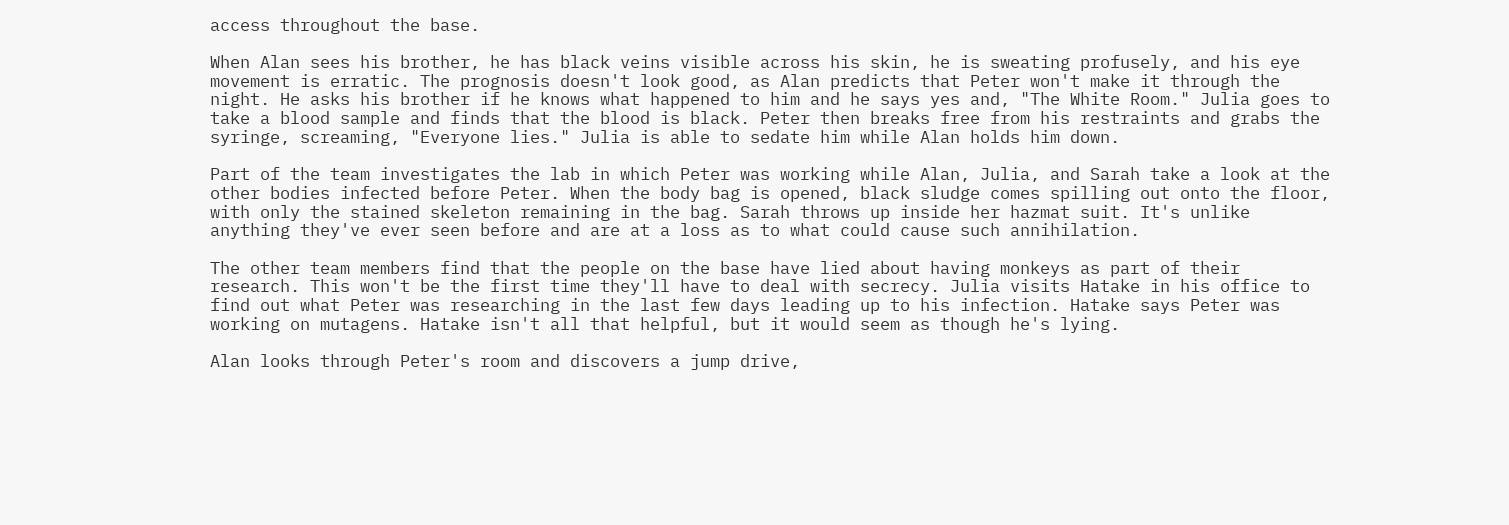access throughout the base.

When Alan sees his brother, he has black veins visible across his skin, he is sweating profusely, and his eye movement is erratic. The prognosis doesn't look good, as Alan predicts that Peter won't make it through the night. He asks his brother if he knows what happened to him and he says yes and, "The White Room." Julia goes to take a blood sample and finds that the blood is black. Peter then breaks free from his restraints and grabs the syringe, screaming, "Everyone lies." Julia is able to sedate him while Alan holds him down.

Part of the team investigates the lab in which Peter was working while Alan, Julia, and Sarah take a look at the other bodies infected before Peter. When the body bag is opened, black sludge comes spilling out onto the floor, with only the stained skeleton remaining in the bag. Sarah throws up inside her hazmat suit. It's unlike anything they've ever seen before and are at a loss as to what could cause such annihilation.

The other team members find that the people on the base have lied about having monkeys as part of their research. This won't be the first time they'll have to deal with secrecy. Julia visits Hatake in his office to find out what Peter was researching in the last few days leading up to his infection. Hatake says Peter was working on mutagens. Hatake isn't all that helpful, but it would seem as though he's lying.

Alan looks through Peter's room and discovers a jump drive,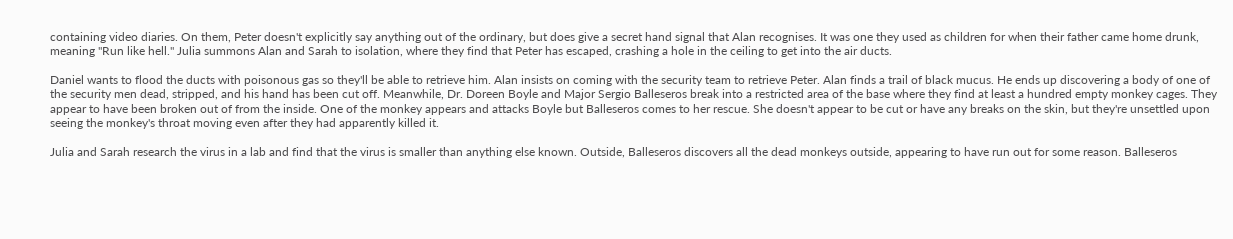containing video diaries. On them, Peter doesn't explicitly say anything out of the ordinary, but does give a secret hand signal that Alan recognises. It was one they used as children for when their father came home drunk, meaning "Run like hell." Julia summons Alan and Sarah to isolation, where they find that Peter has escaped, crashing a hole in the ceiling to get into the air ducts.

Daniel wants to flood the ducts with poisonous gas so they'll be able to retrieve him. Alan insists on coming with the security team to retrieve Peter. Alan finds a trail of black mucus. He ends up discovering a body of one of the security men dead, stripped, and his hand has been cut off. Meanwhile, Dr. Doreen Boyle and Major Sergio Balleseros break into a restricted area of the base where they find at least a hundred empty monkey cages. They appear to have been broken out of from the inside. One of the monkey appears and attacks Boyle but Balleseros comes to her rescue. She doesn't appear to be cut or have any breaks on the skin, but they're unsettled upon seeing the monkey's throat moving even after they had apparently killed it.

Julia and Sarah research the virus in a lab and find that the virus is smaller than anything else known. Outside, Balleseros discovers all the dead monkeys outside, appearing to have run out for some reason. Balleseros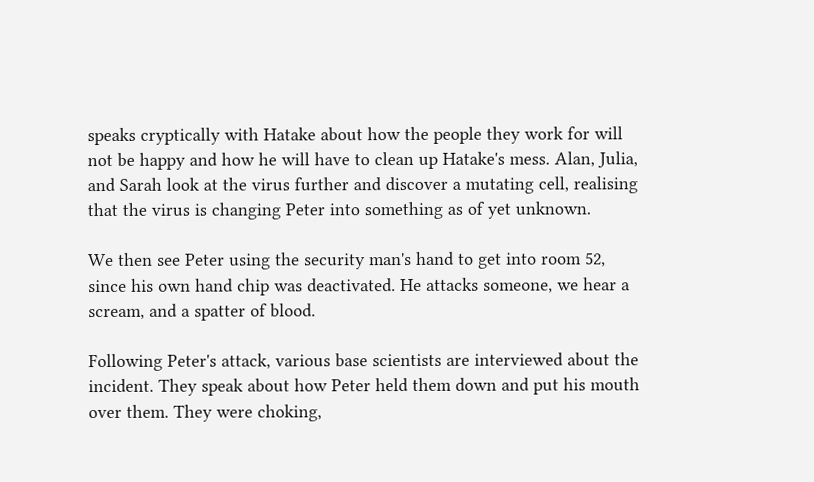speaks cryptically with Hatake about how the people they work for will not be happy and how he will have to clean up Hatake's mess. Alan, Julia, and Sarah look at the virus further and discover a mutating cell, realising that the virus is changing Peter into something as of yet unknown.

We then see Peter using the security man's hand to get into room 52, since his own hand chip was deactivated. He attacks someone, we hear a scream, and a spatter of blood.

Following Peter's attack, various base scientists are interviewed about the incident. They speak about how Peter held them down and put his mouth over them. They were choking,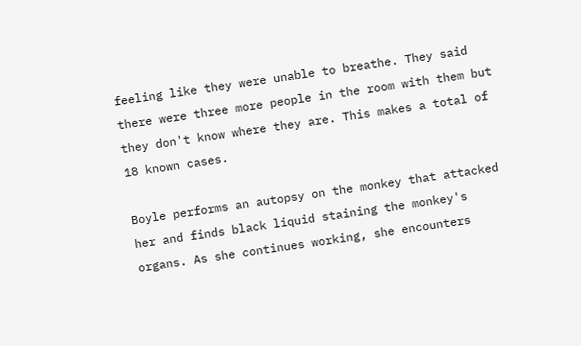feeling like they were unable to breathe. They said there were three more people in the room with them but they don't know where they are. This makes a total of 18 known cases.

Boyle performs an autopsy on the monkey that attacked her and finds black liquid staining the monkey's organs. As she continues working, she encounters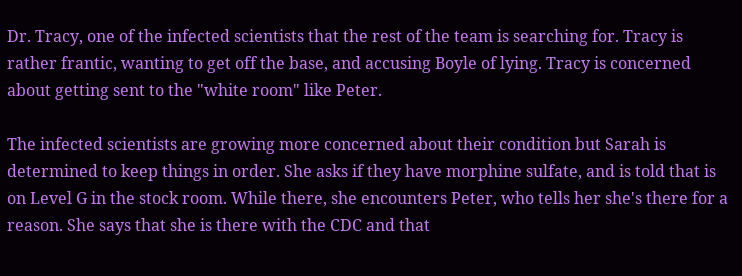Dr. Tracy, one of the infected scientists that the rest of the team is searching for. Tracy is rather frantic, wanting to get off the base, and accusing Boyle of lying. Tracy is concerned about getting sent to the "white room" like Peter.

The infected scientists are growing more concerned about their condition but Sarah is determined to keep things in order. She asks if they have morphine sulfate, and is told that is on Level G in the stock room. While there, she encounters Peter, who tells her she's there for a reason. She says that she is there with the CDC and that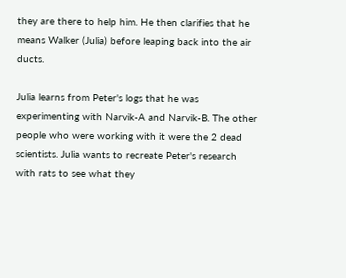they are there to help him. He then clarifies that he means Walker (Julia) before leaping back into the air ducts.

Julia learns from Peter's logs that he was experimenting with Narvik-A and Narvik-B. The other people who were working with it were the 2 dead scientists. Julia wants to recreate Peter's research with rats to see what they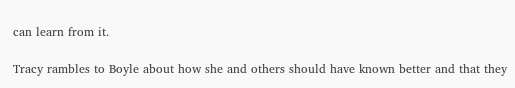can learn from it.

Tracy rambles to Boyle about how she and others should have known better and that they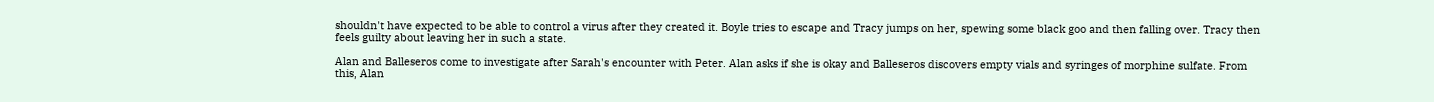shouldn't have expected to be able to control a virus after they created it. Boyle tries to escape and Tracy jumps on her, spewing some black goo and then falling over. Tracy then feels guilty about leaving her in such a state.

Alan and Balleseros come to investigate after Sarah's encounter with Peter. Alan asks if she is okay and Balleseros discovers empty vials and syringes of morphine sulfate. From this, Alan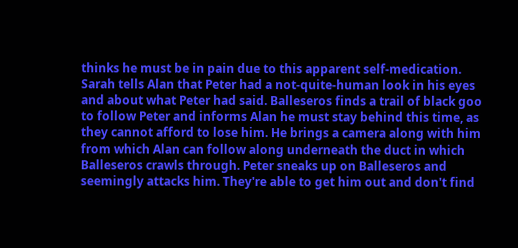thinks he must be in pain due to this apparent self-medication. Sarah tells Alan that Peter had a not-quite-human look in his eyes and about what Peter had said. Balleseros finds a trail of black goo to follow Peter and informs Alan he must stay behind this time, as they cannot afford to lose him. He brings a camera along with him from which Alan can follow along underneath the duct in which Balleseros crawls through. Peter sneaks up on Balleseros and seemingly attacks him. They're able to get him out and don't find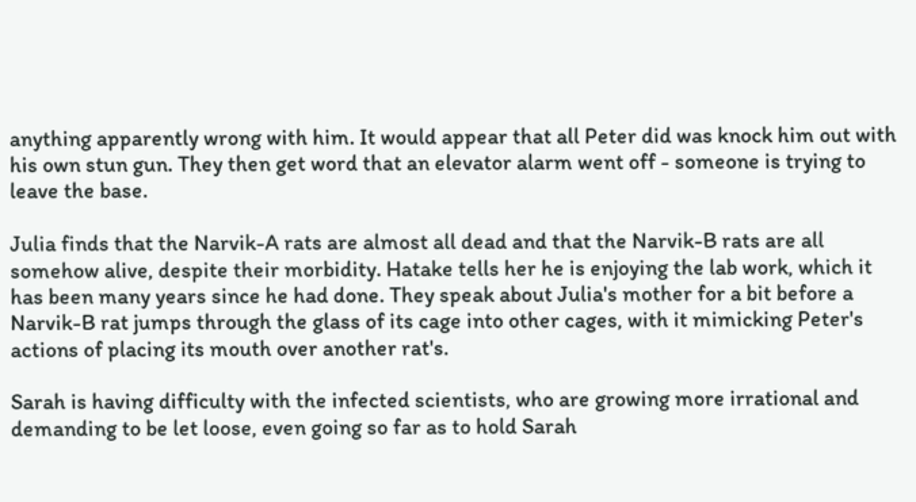anything apparently wrong with him. It would appear that all Peter did was knock him out with his own stun gun. They then get word that an elevator alarm went off - someone is trying to leave the base.

Julia finds that the Narvik-A rats are almost all dead and that the Narvik-B rats are all somehow alive, despite their morbidity. Hatake tells her he is enjoying the lab work, which it has been many years since he had done. They speak about Julia's mother for a bit before a Narvik-B rat jumps through the glass of its cage into other cages, with it mimicking Peter's actions of placing its mouth over another rat's.

Sarah is having difficulty with the infected scientists, who are growing more irrational and demanding to be let loose, even going so far as to hold Sarah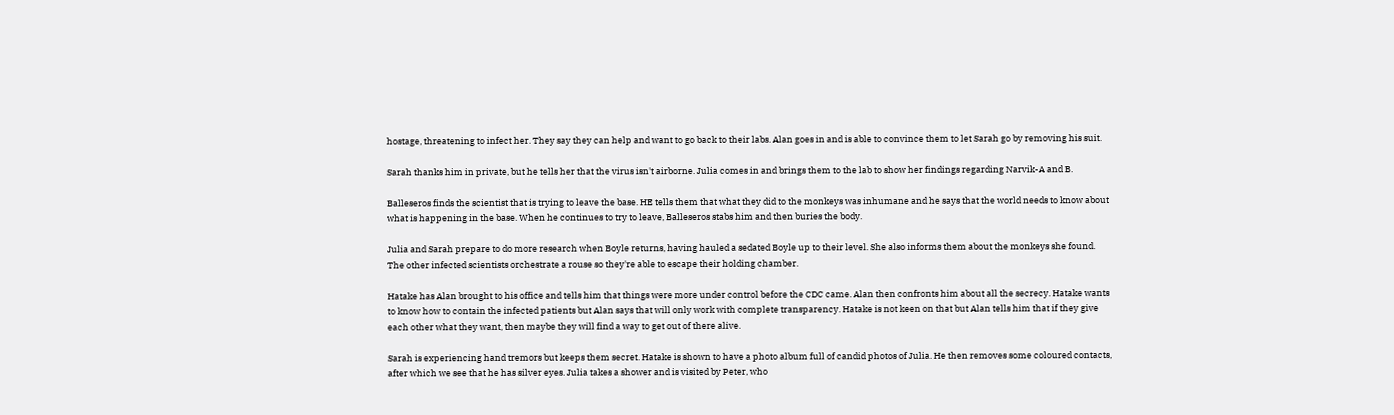hostage, threatening to infect her. They say they can help and want to go back to their labs. Alan goes in and is able to convince them to let Sarah go by removing his suit.

Sarah thanks him in private, but he tells her that the virus isn't airborne. Julia comes in and brings them to the lab to show her findings regarding Narvik-A and B.

Balleseros finds the scientist that is trying to leave the base. HE tells them that what they did to the monkeys was inhumane and he says that the world needs to know about what is happening in the base. When he continues to try to leave, Balleseros stabs him and then buries the body.

Julia and Sarah prepare to do more research when Boyle returns, having hauled a sedated Boyle up to their level. She also informs them about the monkeys she found. The other infected scientists orchestrate a rouse so they're able to escape their holding chamber.

Hatake has Alan brought to his office and tells him that things were more under control before the CDC came. Alan then confronts him about all the secrecy. Hatake wants to know how to contain the infected patients but Alan says that will only work with complete transparency. Hatake is not keen on that but Alan tells him that if they give each other what they want, then maybe they will find a way to get out of there alive.

Sarah is experiencing hand tremors but keeps them secret. Hatake is shown to have a photo album full of candid photos of Julia. He then removes some coloured contacts, after which we see that he has silver eyes. Julia takes a shower and is visited by Peter, who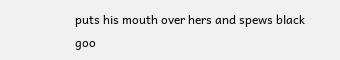puts his mouth over hers and spews black goo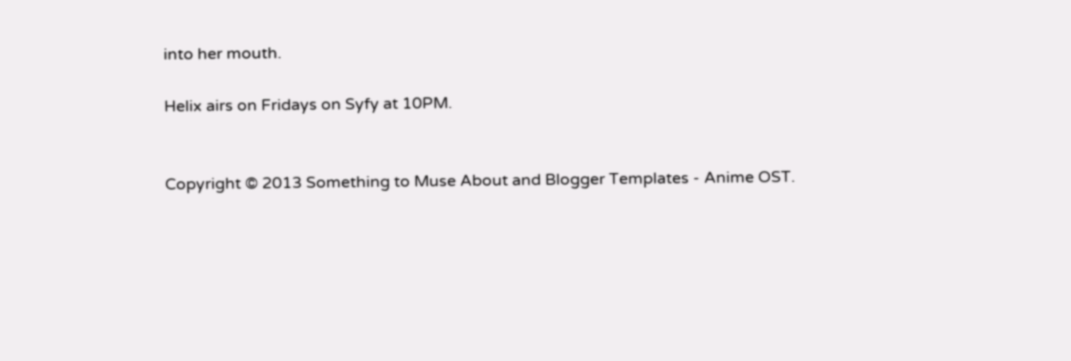into her mouth.

Helix airs on Fridays on Syfy at 10PM.


Copyright © 2013 Something to Muse About and Blogger Templates - Anime OST.